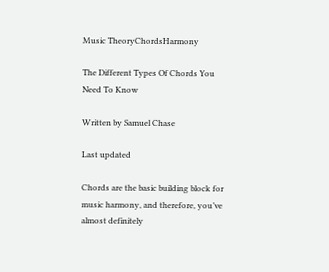Music TheoryChordsHarmony

The Different Types Of Chords You Need To Know

Written by Samuel Chase

Last updated

Chords are the basic building block for music harmony, and therefore, you’ve almost definitely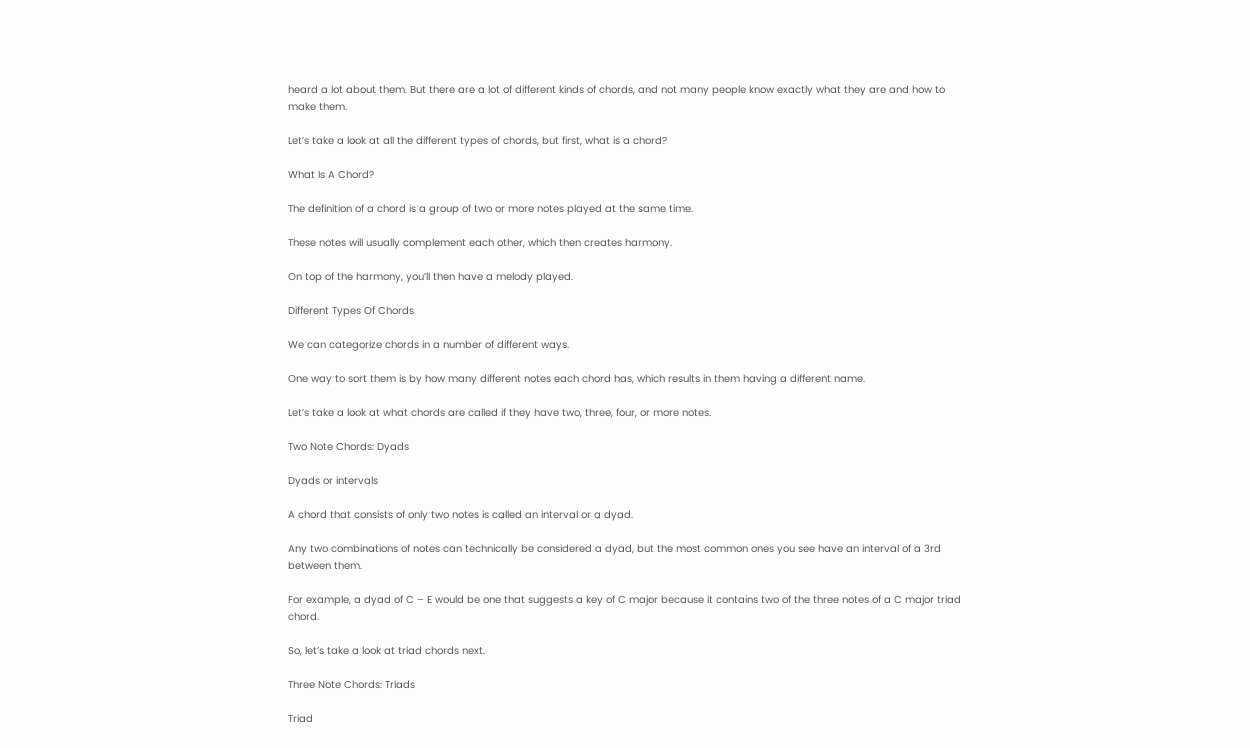heard a lot about them. But there are a lot of different kinds of chords, and not many people know exactly what they are and how to make them.

Let’s take a look at all the different types of chords, but first, what is a chord?

What Is A Chord?

The definition of a chord is a group of two or more notes played at the same time.

These notes will usually complement each other, which then creates harmony.

On top of the harmony, you’ll then have a melody played.

Different Types Of Chords

We can categorize chords in a number of different ways.

One way to sort them is by how many different notes each chord has, which results in them having a different name.

Let’s take a look at what chords are called if they have two, three, four, or more notes.

Two Note Chords: Dyads

Dyads or intervals

A chord that consists of only two notes is called an interval or a dyad.

Any two combinations of notes can technically be considered a dyad, but the most common ones you see have an interval of a 3rd between them.

For example, a dyad of C – E would be one that suggests a key of C major because it contains two of the three notes of a C major triad chord.

So, let’s take a look at triad chords next.

Three Note Chords: Triads

Triad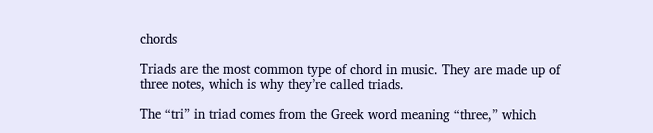chords

Triads are the most common type of chord in music. They are made up of three notes, which is why they’re called triads.

The “tri” in triad comes from the Greek word meaning “three,” which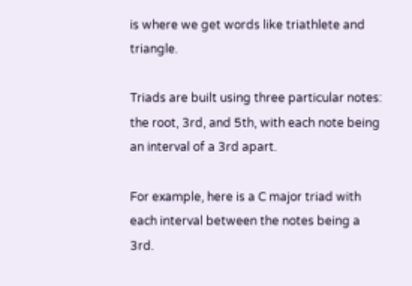is where we get words like triathlete and triangle.

Triads are built using three particular notes: the root, 3rd, and 5th, with each note being an interval of a 3rd apart.

For example, here is a C major triad with each interval between the notes being a 3rd.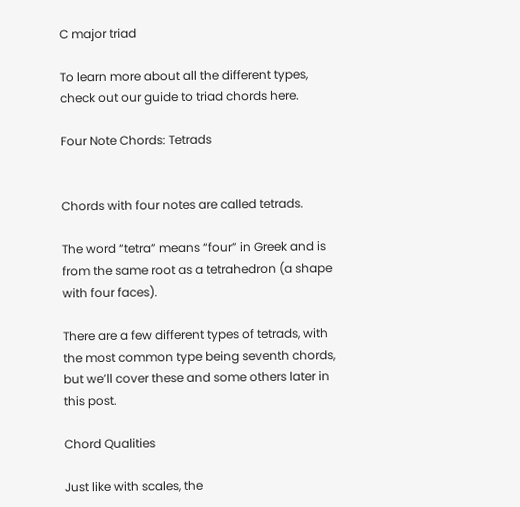C major triad

To learn more about all the different types, check out our guide to triad chords here.

Four Note Chords: Tetrads


Chords with four notes are called tetrads.

The word “tetra” means “four” in Greek and is from the same root as a tetrahedron (a shape with four faces).

There are a few different types of tetrads, with the most common type being seventh chords, but we’ll cover these and some others later in this post.

Chord Qualities

Just like with scales, the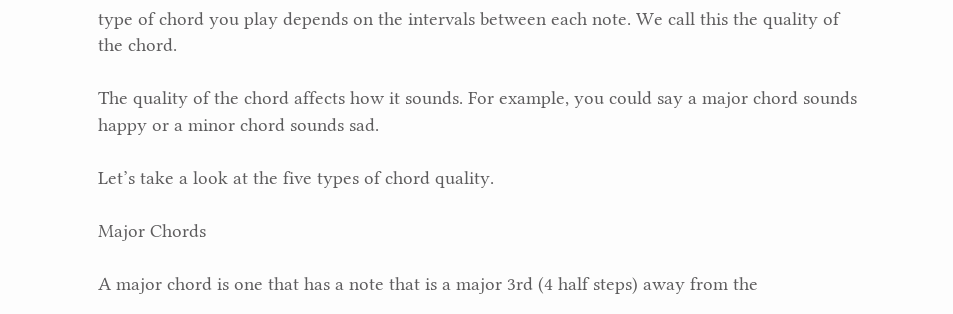type of chord you play depends on the intervals between each note. We call this the quality of the chord.

The quality of the chord affects how it sounds. For example, you could say a major chord sounds happy or a minor chord sounds sad.

Let’s take a look at the five types of chord quality.

Major Chords

A major chord is one that has a note that is a major 3rd (4 half steps) away from the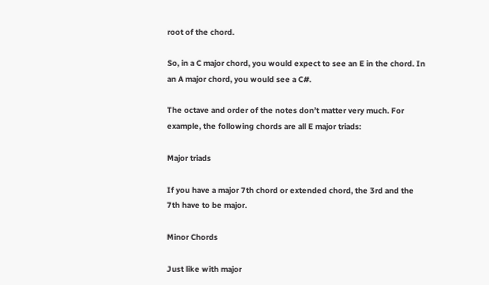root of the chord.

So, in a C major chord, you would expect to see an E in the chord. In an A major chord, you would see a C#.

The octave and order of the notes don’t matter very much. For example, the following chords are all E major triads:

Major triads

If you have a major 7th chord or extended chord, the 3rd and the 7th have to be major.

Minor Chords

Just like with major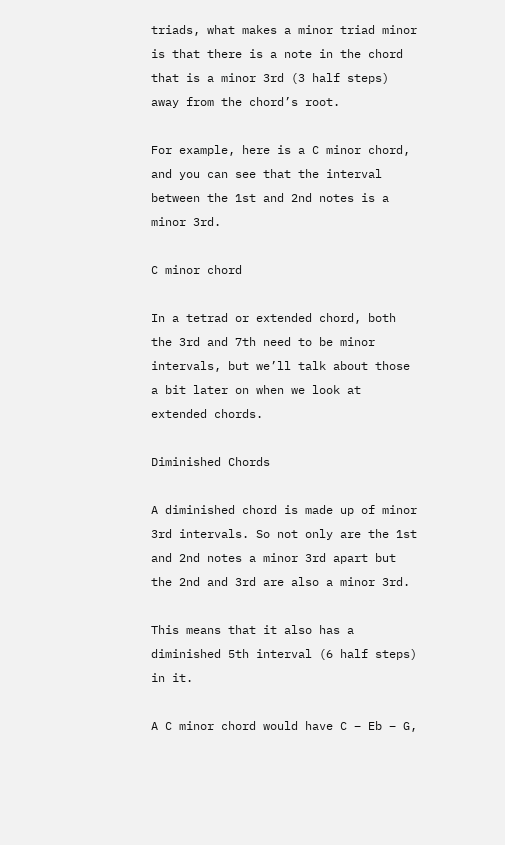triads, what makes a minor triad minor is that there is a note in the chord that is a minor 3rd (3 half steps) away from the chord’s root.

For example, here is a C minor chord, and you can see that the interval between the 1st and 2nd notes is a minor 3rd.

C minor chord

In a tetrad or extended chord, both the 3rd and 7th need to be minor intervals, but we’ll talk about those a bit later on when we look at extended chords.

Diminished Chords

A diminished chord is made up of minor 3rd intervals. So not only are the 1st and 2nd notes a minor 3rd apart but the 2nd and 3rd are also a minor 3rd.

This means that it also has a diminished 5th interval (6 half steps) in it.

A C minor chord would have C – Eb – G,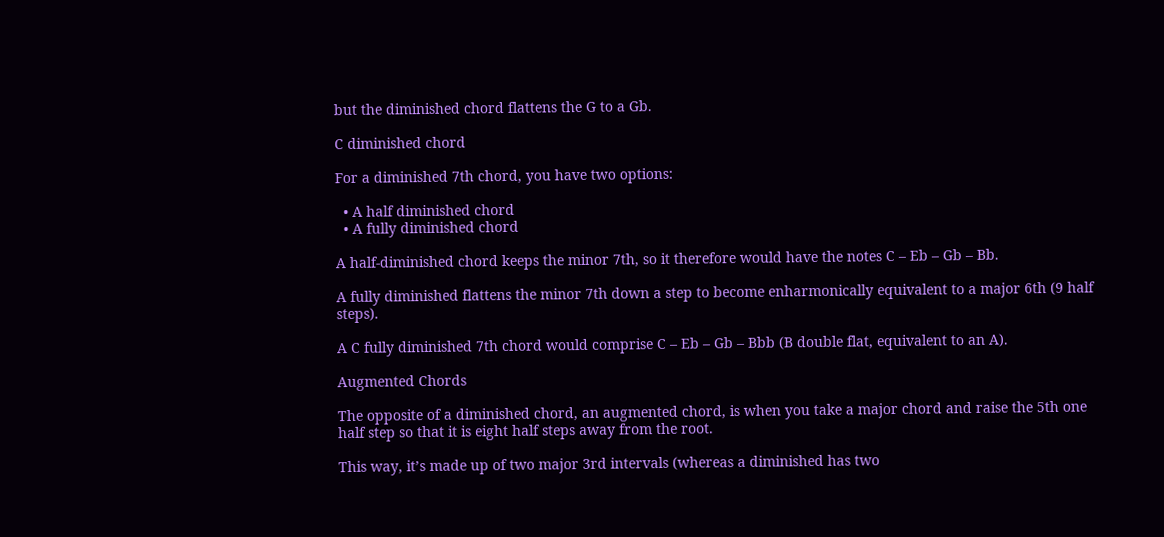but the diminished chord flattens the G to a Gb.

C diminished chord

For a diminished 7th chord, you have two options:

  • A half diminished chord
  • A fully diminished chord

A half-diminished chord keeps the minor 7th, so it therefore would have the notes C – Eb – Gb – Bb.

A fully diminished flattens the minor 7th down a step to become enharmonically equivalent to a major 6th (9 half steps).

A C fully diminished 7th chord would comprise C – Eb – Gb – Bbb (B double flat, equivalent to an A).

Augmented Chords

The opposite of a diminished chord, an augmented chord, is when you take a major chord and raise the 5th one half step so that it is eight half steps away from the root.

This way, it’s made up of two major 3rd intervals (whereas a diminished has two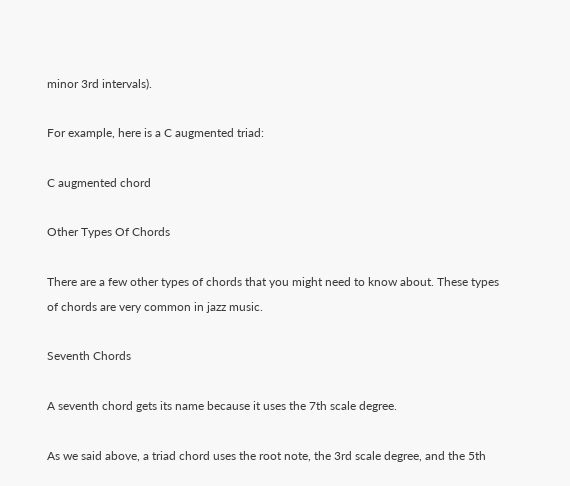minor 3rd intervals).

For example, here is a C augmented triad:

C augmented chord

Other Types Of Chords

There are a few other types of chords that you might need to know about. These types of chords are very common in jazz music.

Seventh Chords

A seventh chord gets its name because it uses the 7th scale degree.

As we said above, a triad chord uses the root note, the 3rd scale degree, and the 5th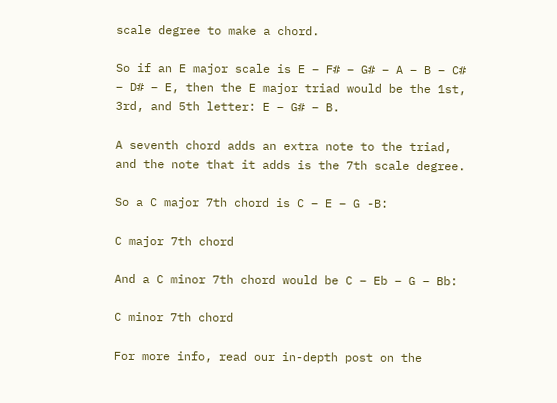scale degree to make a chord.

So if an E major scale is E – F# – G# – A – B – C# – D# – E, then the E major triad would be the 1st, 3rd, and 5th letter: E – G# – B.

A seventh chord adds an extra note to the triad, and the note that it adds is the 7th scale degree.

So a C major 7th chord is C – E – G -B:

C major 7th chord

And a C minor 7th chord would be C – Eb – G – Bb:

C minor 7th chord

For more info, read our in-depth post on the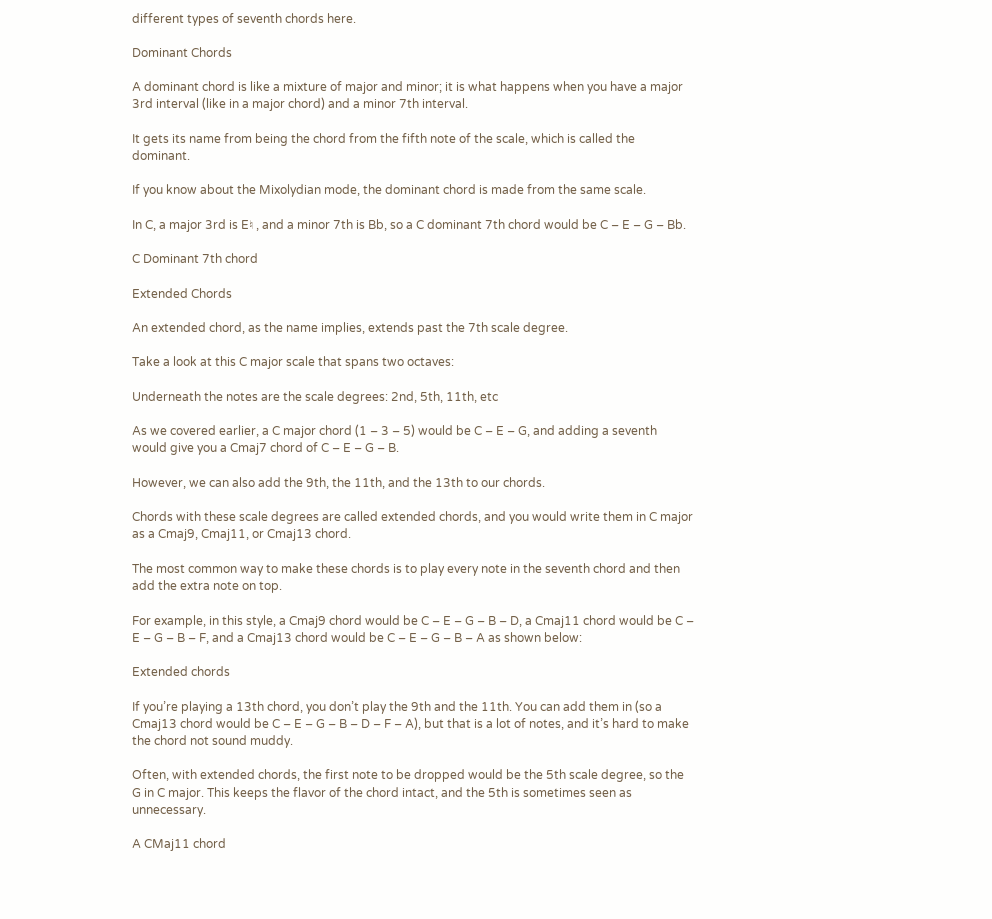different types of seventh chords here.

Dominant Chords

A dominant chord is like a mixture of major and minor; it is what happens when you have a major 3rd interval (like in a major chord) and a minor 7th interval.

It gets its name from being the chord from the fifth note of the scale, which is called the dominant.

If you know about the Mixolydian mode, the dominant chord is made from the same scale.

In C, a major 3rd is E♮ , and a minor 7th is Bb, so a C dominant 7th chord would be C – E – G – Bb.

C Dominant 7th chord

Extended Chords

An extended chord, as the name implies, extends past the 7th scale degree.

Take a look at this C major scale that spans two octaves:

Underneath the notes are the scale degrees: 2nd, 5th, 11th, etc

As we covered earlier, a C major chord (1 – 3 – 5) would be C – E – G, and adding a seventh would give you a Cmaj7 chord of C – E – G – B.

However, we can also add the 9th, the 11th, and the 13th to our chords.

Chords with these scale degrees are called extended chords, and you would write them in C major as a Cmaj9, Cmaj11, or Cmaj13 chord.

The most common way to make these chords is to play every note in the seventh chord and then add the extra note on top.

For example, in this style, a Cmaj9 chord would be C – E – G – B – D, a Cmaj11 chord would be C – E – G – B – F, and a Cmaj13 chord would be C – E – G – B – A as shown below:

Extended chords

If you’re playing a 13th chord, you don’t play the 9th and the 11th. You can add them in (so a Cmaj13 chord would be C – E – G – B – D – F – A), but that is a lot of notes, and it’s hard to make the chord not sound muddy.

Often, with extended chords, the first note to be dropped would be the 5th scale degree, so the G in C major. This keeps the flavor of the chord intact, and the 5th is sometimes seen as unnecessary.

A CMaj11 chord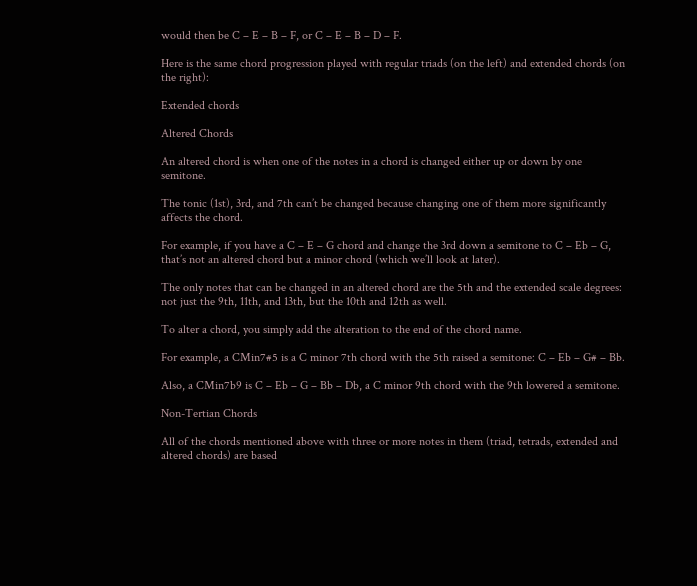would then be C – E – B – F, or C – E – B – D – F.

Here is the same chord progression played with regular triads (on the left) and extended chords (on the right):

Extended chords

Altered Chords

An altered chord is when one of the notes in a chord is changed either up or down by one semitone.

The tonic (1st), 3rd, and 7th can’t be changed because changing one of them more significantly affects the chord.

For example, if you have a C – E – G chord and change the 3rd down a semitone to C – Eb – G, that’s not an altered chord but a minor chord (which we’ll look at later).

The only notes that can be changed in an altered chord are the 5th and the extended scale degrees: not just the 9th, 11th, and 13th, but the 10th and 12th as well.

To alter a chord, you simply add the alteration to the end of the chord name.

For example, a CMin7#5 is a C minor 7th chord with the 5th raised a semitone: C – Eb – G# – Bb.

Also, a CMin7b9 is C – Eb – G – Bb – Db, a C minor 9th chord with the 9th lowered a semitone.

Non-Tertian Chords

All of the chords mentioned above with three or more notes in them (triad, tetrads, extended and altered chords) are based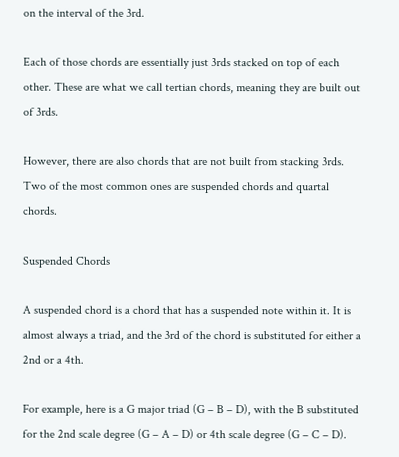on the interval of the 3rd.

Each of those chords are essentially just 3rds stacked on top of each other. These are what we call tertian chords, meaning they are built out of 3rds.

However, there are also chords that are not built from stacking 3rds. Two of the most common ones are suspended chords and quartal chords.

Suspended Chords

A suspended chord is a chord that has a suspended note within it. It is almost always a triad, and the 3rd of the chord is substituted for either a 2nd or a 4th.

For example, here is a G major triad (G – B – D), with the B substituted for the 2nd scale degree (G – A – D) or 4th scale degree (G – C – D).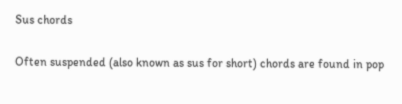Sus chords

Often suspended (also known as sus for short) chords are found in pop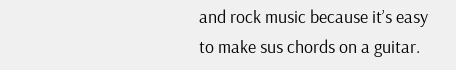and rock music because it’s easy to make sus chords on a guitar.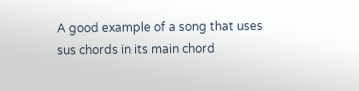A good example of a song that uses sus chords in its main chord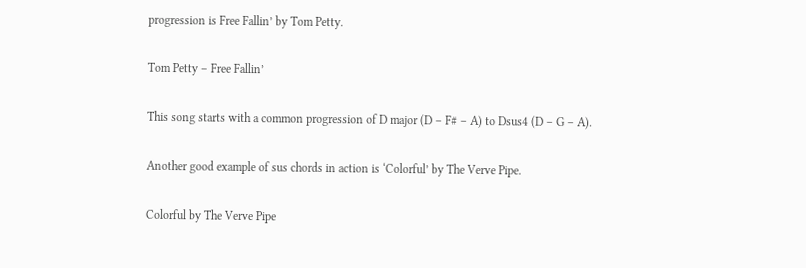progression is Free Fallin’ by Tom Petty.

Tom Petty – Free Fallin’

This song starts with a common progression of D major (D – F# – A) to Dsus4 (D – G – A).

Another good example of sus chords in action is ‘Colorful’ by The Verve Pipe.

Colorful by The Verve Pipe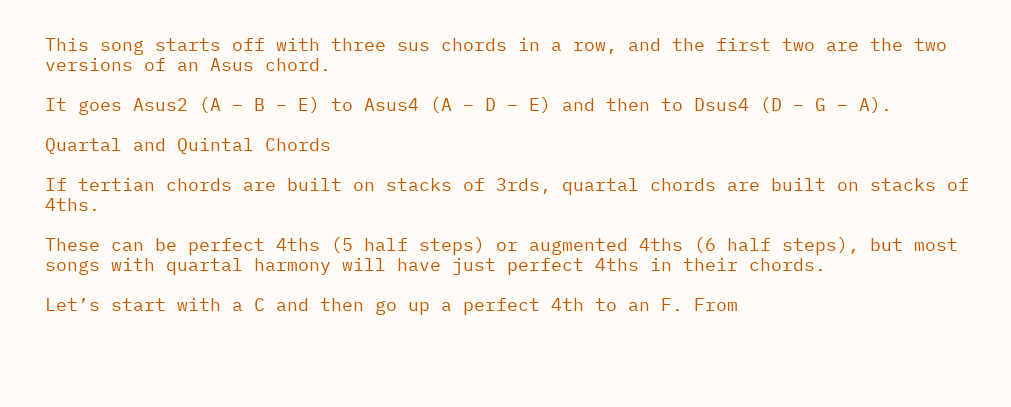This song starts off with three sus chords in a row, and the first two are the two versions of an Asus chord.

It goes Asus2 (A – B – E) to Asus4 (A – D – E) and then to Dsus4 (D – G – A).

Quartal and Quintal Chords

If tertian chords are built on stacks of 3rds, quartal chords are built on stacks of 4ths.

These can be perfect 4ths (5 half steps) or augmented 4ths (6 half steps), but most songs with quartal harmony will have just perfect 4ths in their chords.

Let’s start with a C and then go up a perfect 4th to an F. From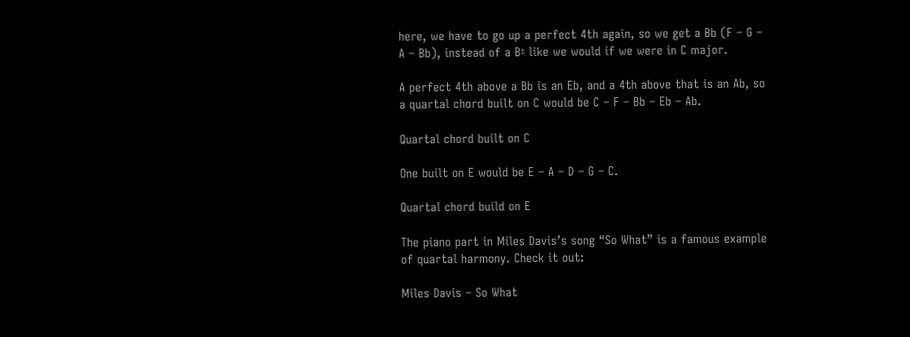here, we have to go up a perfect 4th again, so we get a Bb (F – G – A – Bb), instead of a B♮ like we would if we were in C major.

A perfect 4th above a Bb is an Eb, and a 4th above that is an Ab, so a quartal chord built on C would be C – F – Bb – Eb – Ab.

Quartal chord built on C

One built on E would be E – A – D – G – C.

Quartal chord build on E

The piano part in Miles Davis’s song “So What” is a famous example of quartal harmony. Check it out:

Miles Davis – So What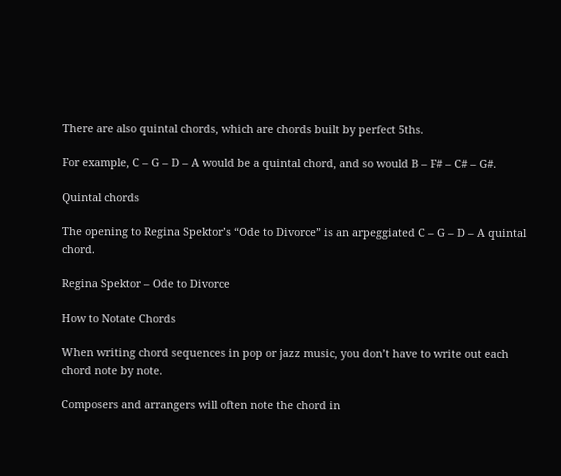There are also quintal chords, which are chords built by perfect 5ths.

For example, C – G – D – A would be a quintal chord, and so would B – F# – C# – G#.

Quintal chords

The opening to Regina Spektor’s “Ode to Divorce” is an arpeggiated C – G – D – A quintal chord.

Regina Spektor – Ode to Divorce

How to Notate Chords

When writing chord sequences in pop or jazz music, you don’t have to write out each chord note by note.

Composers and arrangers will often note the chord in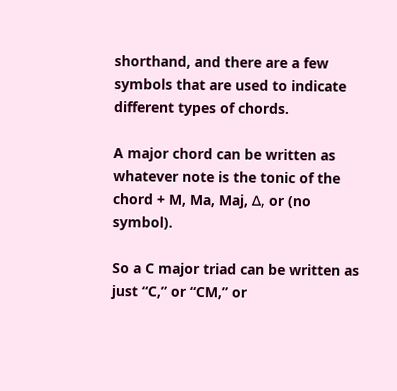shorthand, and there are a few symbols that are used to indicate different types of chords.

A major chord can be written as whatever note is the tonic of the chord + M, Ma, Maj, Δ, or (no symbol).

So a C major triad can be written as just “C,” or “CM,” or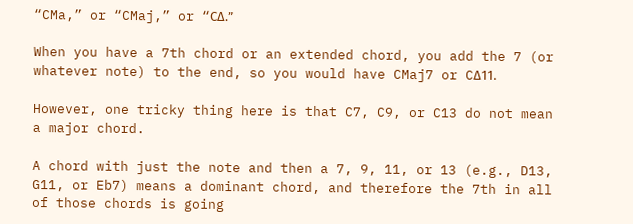“CMa,” or “CMaj,” or “CΔ.”

When you have a 7th chord or an extended chord, you add the 7 (or whatever note) to the end, so you would have CMaj7 or CΔ11.

However, one tricky thing here is that C7, C9, or C13 do not mean a major chord.

A chord with just the note and then a 7, 9, 11, or 13 (e.g., D13, G11, or Eb7) means a dominant chord, and therefore the 7th in all of those chords is going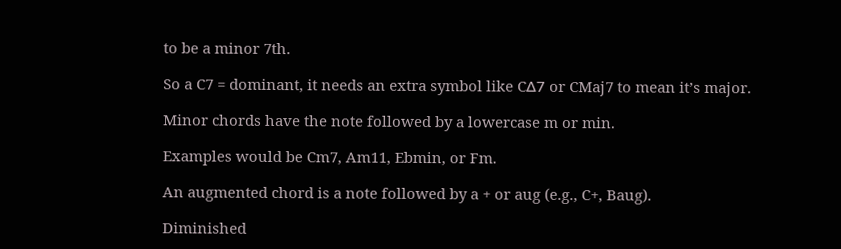to be a minor 7th.

So a C7 = dominant, it needs an extra symbol like CΔ7 or CMaj7 to mean it’s major.

Minor chords have the note followed by a lowercase m or min.

Examples would be Cm7, Am11, Ebmin, or Fm.

An augmented chord is a note followed by a + or aug (e.g., C+, Baug).

Diminished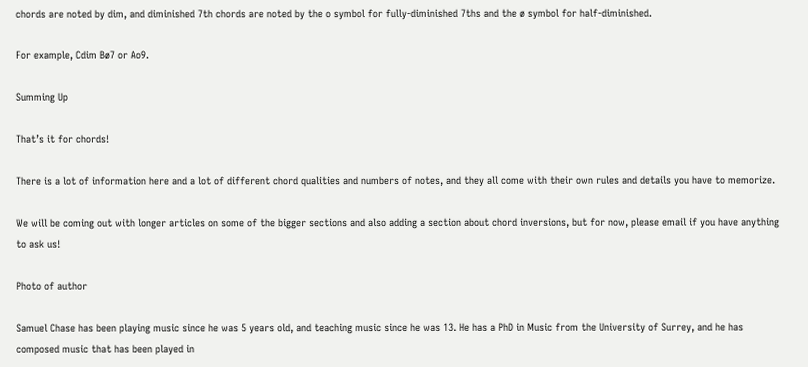chords are noted by dim, and diminished 7th chords are noted by the o symbol for fully-diminished 7ths and the ø symbol for half-diminished.

For example, Cdim Bø7 or Ao9.

Summing Up

That’s it for chords!

There is a lot of information here and a lot of different chord qualities and numbers of notes, and they all come with their own rules and details you have to memorize.

We will be coming out with longer articles on some of the bigger sections and also adding a section about chord inversions, but for now, please email if you have anything to ask us!

Photo of author

Samuel Chase has been playing music since he was 5 years old, and teaching music since he was 13. He has a PhD in Music from the University of Surrey, and he has composed music that has been played in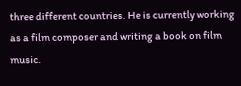three different countries. He is currently working as a film composer and writing a book on film music.